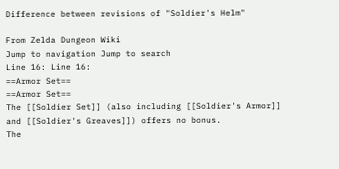Difference between revisions of "Soldier's Helm"

From Zelda Dungeon Wiki
Jump to navigation Jump to search
Line 16: Line 16:
==Armor Set==
==Armor Set==
The [[Soldier Set]] (also including [[Soldier's Armor]] and [[Soldier's Greaves]]) offers no bonus.
The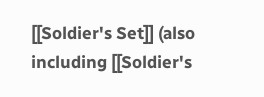[[Soldier's Set]] (also including [[Soldier's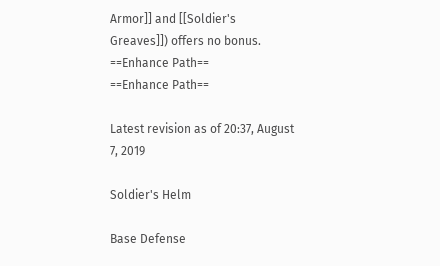Armor]] and [[Soldier's Greaves]]) offers no bonus.
==Enhance Path==
==Enhance Path==

Latest revision as of 20:37, August 7, 2019

Soldier's Helm

Base Defense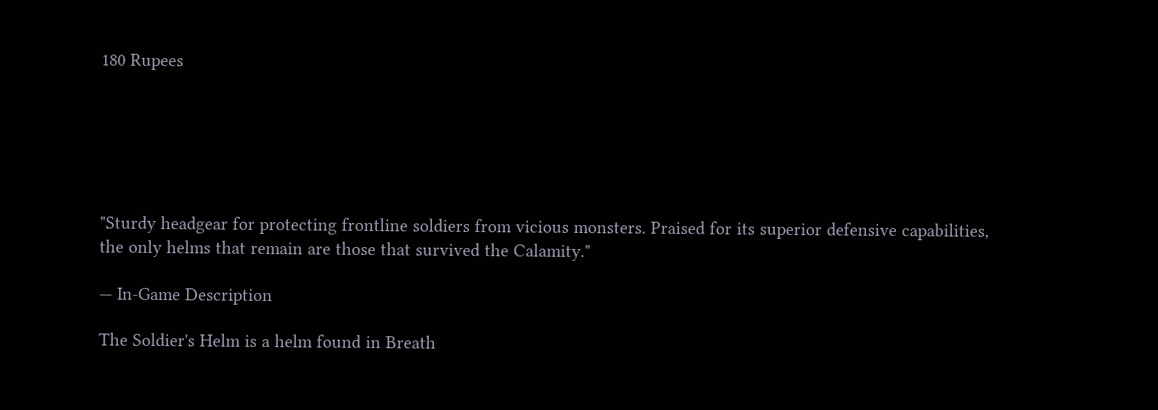180 Rupees






"Sturdy headgear for protecting frontline soldiers from vicious monsters. Praised for its superior defensive capabilities, the only helms that remain are those that survived the Calamity."

— In-Game Description

The Soldier's Helm is a helm found in Breath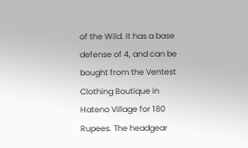of the Wild. It has a base defense of 4, and can be bought from the Ventest Clothing Boutique in Hateno Village for 180 Rupees. The headgear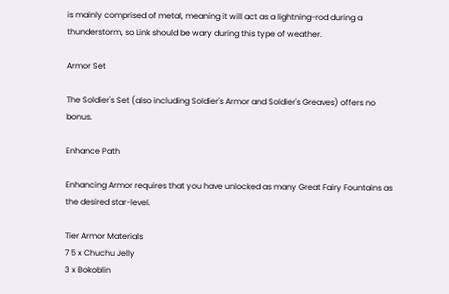is mainly comprised of metal, meaning it will act as a lightning-rod during a thunderstorm, so Link should be wary during this type of weather.

Armor Set

The Soldier's Set (also including Soldier's Armor and Soldier's Greaves) offers no bonus.

Enhance Path

Enhancing Armor requires that you have unlocked as many Great Fairy Fountains as the desired star-level.

Tier Armor Materials
7 5 x Chuchu Jelly
3 x Bokoblin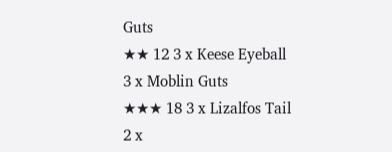Guts
★★ 12 3 x Keese Eyeball
3 x Moblin Guts
★★★ 18 3 x Lizalfos Tail
2 x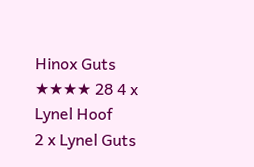Hinox Guts
★★★★ 28 4 x Lynel Hoof
2 x Lynel Guts